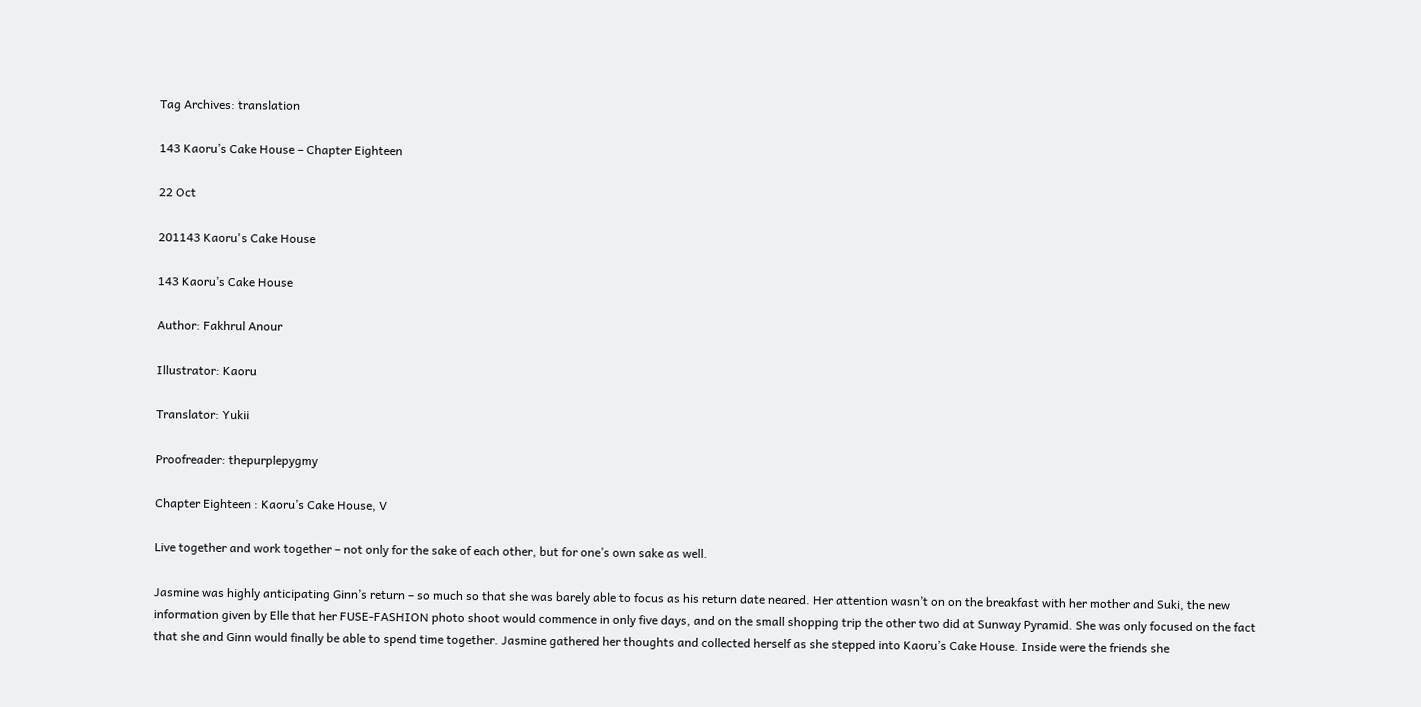Tag Archives: translation

143 Kaoru’s Cake House – Chapter Eighteen

22 Oct

201143 Kaoru's Cake House

143 Kaoru’s Cake House

Author: Fakhrul Anour

Illustrator: Kaoru

Translator: Yukii

Proofreader: thepurplepygmy

Chapter Eighteen : Kaoru’s Cake House, V

Live together and work together – not only for the sake of each other, but for one’s own sake as well.

Jasmine was highly anticipating Ginn’s return – so much so that she was barely able to focus as his return date neared. Her attention wasn’t on on the breakfast with her mother and Suki, the new information given by Elle that her FUSE-FASHION photo shoot would commence in only five days, and on the small shopping trip the other two did at Sunway Pyramid. She was only focused on the fact that she and Ginn would finally be able to spend time together. Jasmine gathered her thoughts and collected herself as she stepped into Kaoru’s Cake House. Inside were the friends she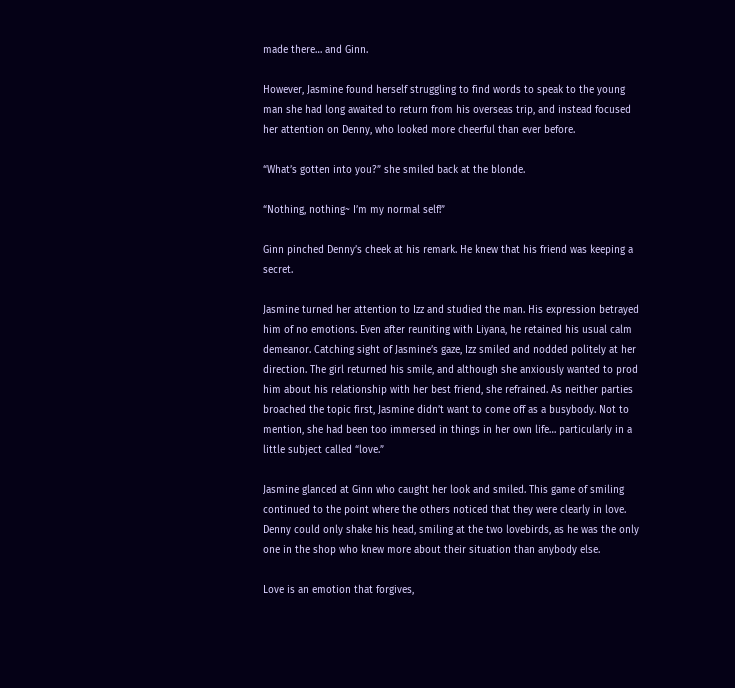made there… and Ginn.

However, Jasmine found herself struggling to find words to speak to the young man she had long awaited to return from his overseas trip, and instead focused her attention on Denny, who looked more cheerful than ever before.

“What’s gotten into you?” she smiled back at the blonde.

“Nothing, nothing~ I’m my normal self!”

Ginn pinched Denny’s cheek at his remark. He knew that his friend was keeping a secret.

Jasmine turned her attention to Izz and studied the man. His expression betrayed him of no emotions. Even after reuniting with Liyana, he retained his usual calm demeanor. Catching sight of Jasmine’s gaze, Izz smiled and nodded politely at her direction. The girl returned his smile, and although she anxiously wanted to prod him about his relationship with her best friend, she refrained. As neither parties broached the topic first, Jasmine didn’t want to come off as a busybody. Not to mention, she had been too immersed in things in her own life… particularly in a little subject called “love.”

Jasmine glanced at Ginn who caught her look and smiled. This game of smiling continued to the point where the others noticed that they were clearly in love. Denny could only shake his head, smiling at the two lovebirds, as he was the only one in the shop who knew more about their situation than anybody else.

Love is an emotion that forgives,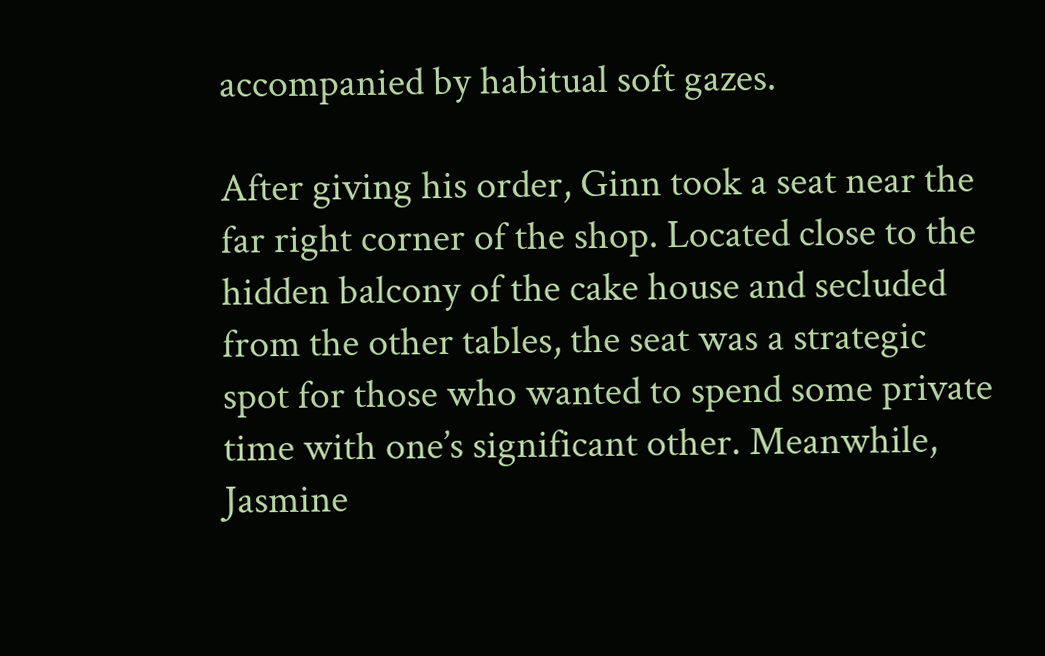accompanied by habitual soft gazes.

After giving his order, Ginn took a seat near the far right corner of the shop. Located close to the hidden balcony of the cake house and secluded from the other tables, the seat was a strategic spot for those who wanted to spend some private time with one’s significant other. Meanwhile, Jasmine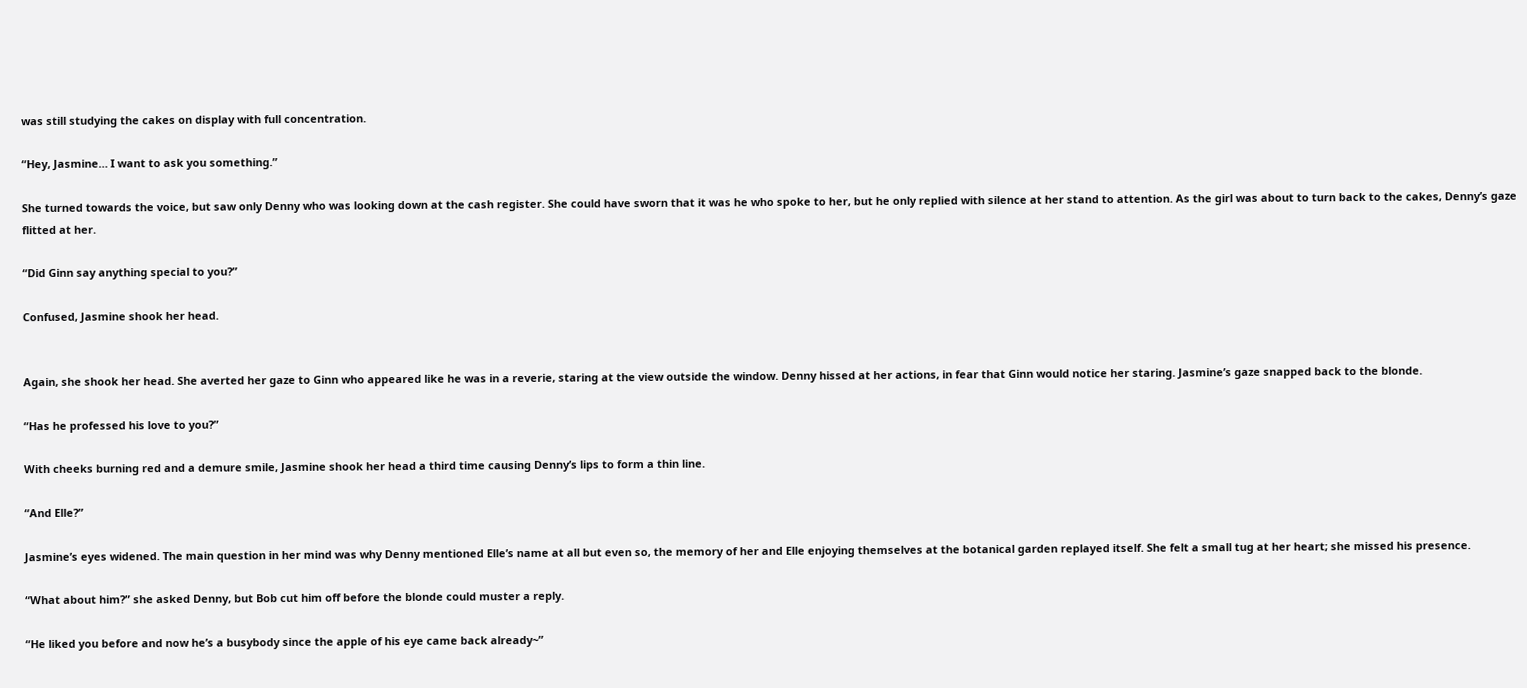was still studying the cakes on display with full concentration.

“Hey, Jasmine… I want to ask you something.”

She turned towards the voice, but saw only Denny who was looking down at the cash register. She could have sworn that it was he who spoke to her, but he only replied with silence at her stand to attention. As the girl was about to turn back to the cakes, Denny’s gaze flitted at her.

“Did Ginn say anything special to you?”

Confused, Jasmine shook her head.


Again, she shook her head. She averted her gaze to Ginn who appeared like he was in a reverie, staring at the view outside the window. Denny hissed at her actions, in fear that Ginn would notice her staring. Jasmine’s gaze snapped back to the blonde.

“Has he professed his love to you?”

With cheeks burning red and a demure smile, Jasmine shook her head a third time causing Denny’s lips to form a thin line.

“And Elle?”

Jasmine’s eyes widened. The main question in her mind was why Denny mentioned Elle’s name at all but even so, the memory of her and Elle enjoying themselves at the botanical garden replayed itself. She felt a small tug at her heart; she missed his presence.

“What about him?” she asked Denny, but Bob cut him off before the blonde could muster a reply.

“He liked you before and now he’s a busybody since the apple of his eye came back already~”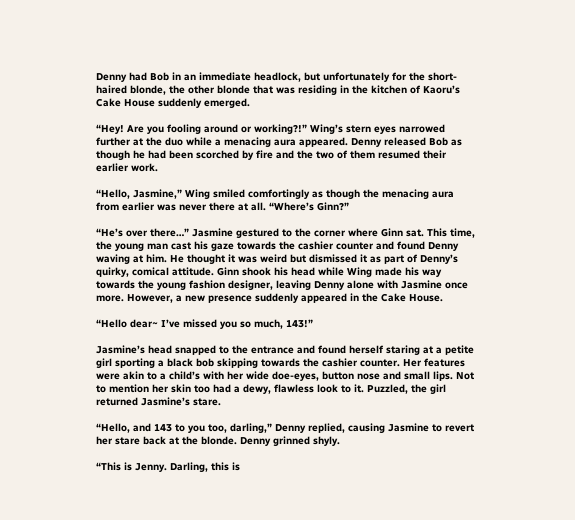Denny had Bob in an immediate headlock, but unfortunately for the short-haired blonde, the other blonde that was residing in the kitchen of Kaoru’s Cake House suddenly emerged.

“Hey! Are you fooling around or working?!” Wing’s stern eyes narrowed further at the duo while a menacing aura appeared. Denny released Bob as though he had been scorched by fire and the two of them resumed their earlier work.

“Hello, Jasmine,” Wing smiled comfortingly as though the menacing aura from earlier was never there at all. “Where’s Ginn?”

“He’s over there…” Jasmine gestured to the corner where Ginn sat. This time, the young man cast his gaze towards the cashier counter and found Denny waving at him. He thought it was weird but dismissed it as part of Denny’s quirky, comical attitude. Ginn shook his head while Wing made his way towards the young fashion designer, leaving Denny alone with Jasmine once more. However, a new presence suddenly appeared in the Cake House.

“Hello dear~ I’ve missed you so much, 143!”

Jasmine’s head snapped to the entrance and found herself staring at a petite girl sporting a black bob skipping towards the cashier counter. Her features were akin to a child’s with her wide doe-eyes, button nose and small lips. Not to mention her skin too had a dewy, flawless look to it. Puzzled, the girl returned Jasmine’s stare.

“Hello, and 143 to you too, darling,” Denny replied, causing Jasmine to revert her stare back at the blonde. Denny grinned shyly.

“This is Jenny. Darling, this is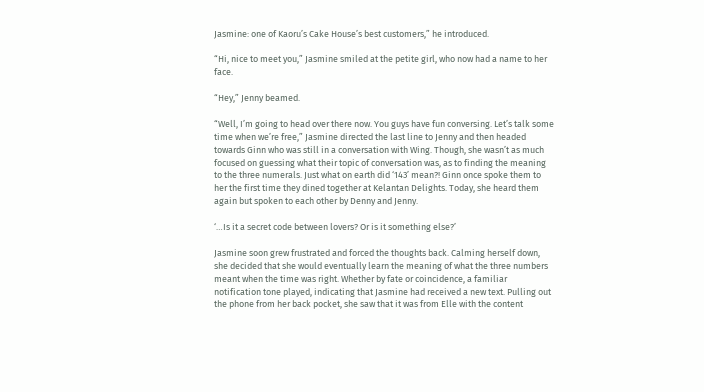Jasmine: one of Kaoru’s Cake House’s best customers,” he introduced.

“Hi, nice to meet you,” Jasmine smiled at the petite girl, who now had a name to her face.

“Hey,” Jenny beamed.

“Well, I’m going to head over there now. You guys have fun conversing. Let’s talk some time when we’re free,” Jasmine directed the last line to Jenny and then headed towards Ginn who was still in a conversation with Wing. Though, she wasn’t as much focused on guessing what their topic of conversation was, as to finding the meaning to the three numerals. Just what on earth did ‘143’ mean?! Ginn once spoke them to her the first time they dined together at Kelantan Delights. Today, she heard them again but spoken to each other by Denny and Jenny.

‘…Is it a secret code between lovers? Or is it something else?’

Jasmine soon grew frustrated and forced the thoughts back. Calming herself down, she decided that she would eventually learn the meaning of what the three numbers meant when the time was right. Whether by fate or coincidence, a familiar notification tone played, indicating that Jasmine had received a new text. Pulling out the phone from her back pocket, she saw that it was from Elle with the content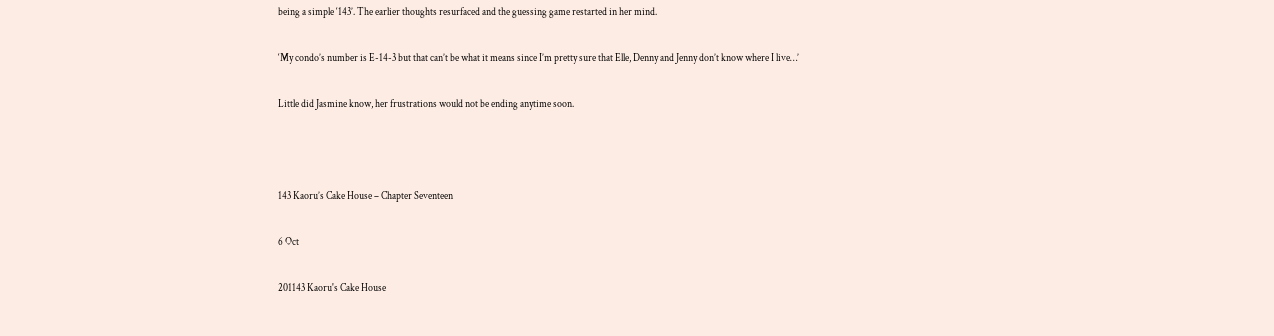being a simple ‘143’. The earlier thoughts resurfaced and the guessing game restarted in her mind.

‘My condo’s number is E-14-3 but that can’t be what it means since I’m pretty sure that Elle, Denny and Jenny don’t know where I live…’

Little did Jasmine know, her frustrations would not be ending anytime soon.



143 Kaoru’s Cake House – Chapter Seventeen

6 Oct

201143 Kaoru's Cake House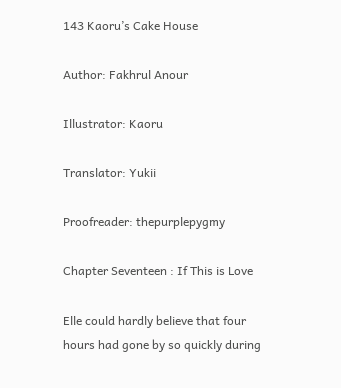143 Kaoru’s Cake House

Author: Fakhrul Anour

Illustrator: Kaoru

Translator: Yukii

Proofreader: thepurplepygmy

Chapter Seventeen : If This is Love

Elle could hardly believe that four hours had gone by so quickly during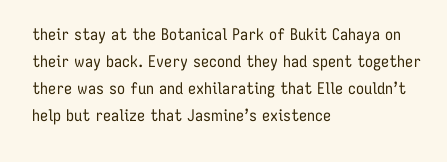their stay at the Botanical Park of Bukit Cahaya on their way back. Every second they had spent together there was so fun and exhilarating that Elle couldn’t help but realize that Jasmine’s existence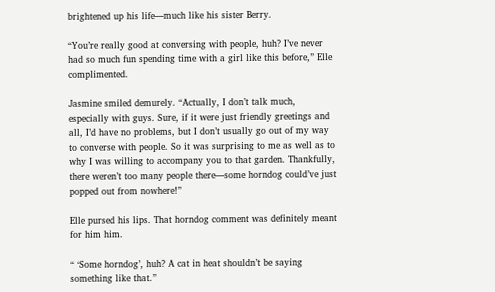brightened up his life—much like his sister Berry.

“You’re really good at conversing with people, huh? I’ve never had so much fun spending time with a girl like this before,” Elle complimented.

Jasmine smiled demurely. “Actually, I don’t talk much, especially with guys. Sure, if it were just friendly greetings and all, I’d have no problems, but I don’t usually go out of my way to converse with people. So it was surprising to me as well as to why I was willing to accompany you to that garden. Thankfully, there weren’t too many people there—some horndog could’ve just popped out from nowhere!”

Elle pursed his lips. That horndog comment was definitely meant for him him.

“ ‘Some horndog’, huh? A cat in heat shouldn’t be saying something like that.”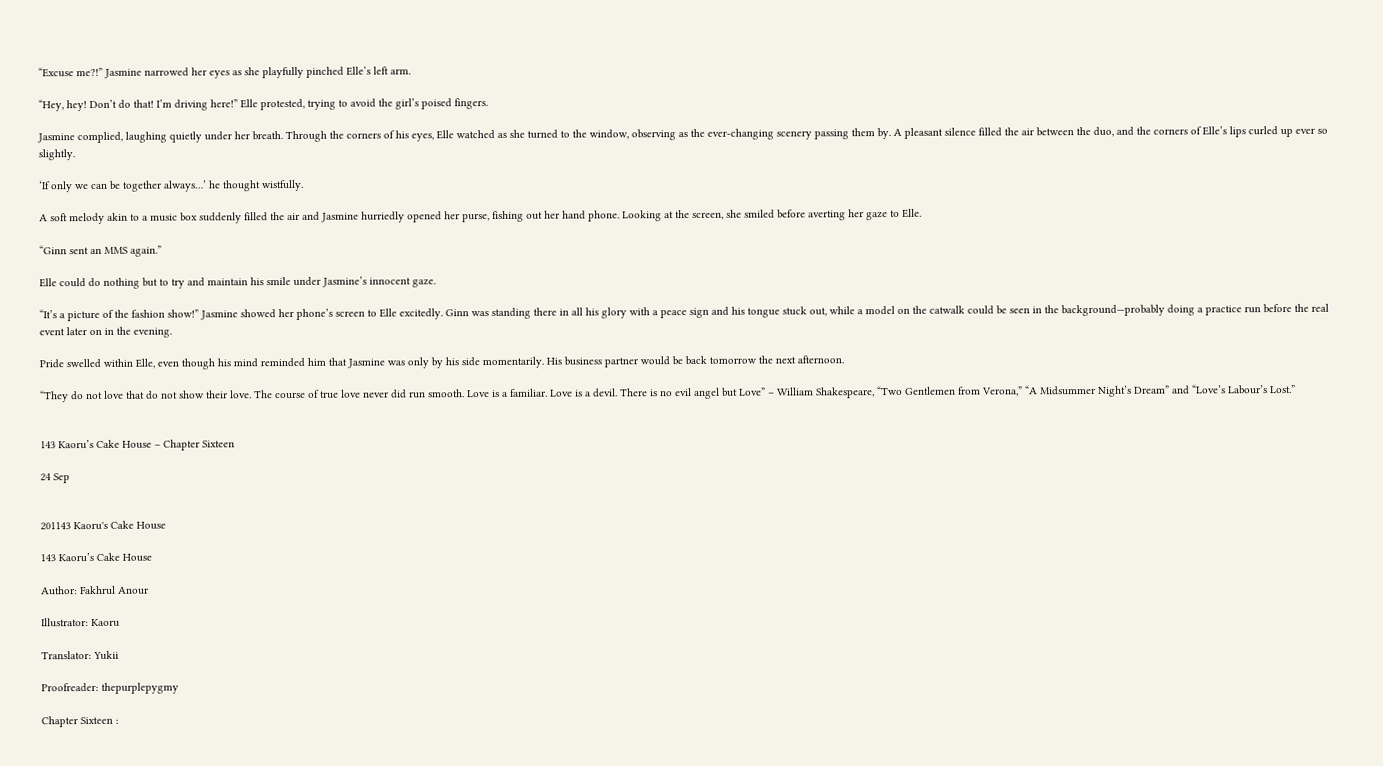“Excuse me?!” Jasmine narrowed her eyes as she playfully pinched Elle’s left arm.

“Hey, hey! Don’t do that! I’m driving here!” Elle protested, trying to avoid the girl’s poised fingers.

Jasmine complied, laughing quietly under her breath. Through the corners of his eyes, Elle watched as she turned to the window, observing as the ever-changing scenery passing them by. A pleasant silence filled the air between the duo, and the corners of Elle’s lips curled up ever so slightly.

‘If only we can be together always…’ he thought wistfully.

A soft melody akin to a music box suddenly filled the air and Jasmine hurriedly opened her purse, fishing out her hand phone. Looking at the screen, she smiled before averting her gaze to Elle.

“Ginn sent an MMS again.”

Elle could do nothing but to try and maintain his smile under Jasmine’s innocent gaze.

“It’s a picture of the fashion show!” Jasmine showed her phone’s screen to Elle excitedly. Ginn was standing there in all his glory with a peace sign and his tongue stuck out, while a model on the catwalk could be seen in the background—probably doing a practice run before the real event later on in the evening.

Pride swelled within Elle, even though his mind reminded him that Jasmine was only by his side momentarily. His business partner would be back tomorrow the next afternoon.

“They do not love that do not show their love. The course of true love never did run smooth. Love is a familiar. Love is a devil. There is no evil angel but Love” – William Shakespeare, “Two Gentlemen from Verona,” “A Midsummer Night’s Dream” and “Love’s Labour’s Lost.”


143 Kaoru’s Cake House – Chapter Sixteen

24 Sep


201143 Kaoru's Cake House

143 Kaoru’s Cake House

Author: Fakhrul Anour

Illustrator: Kaoru

Translator: Yukii

Proofreader: thepurplepygmy

Chapter Sixteen :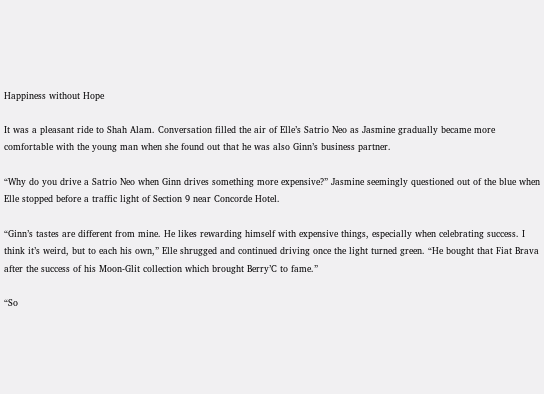Happiness without Hope

It was a pleasant ride to Shah Alam. Conversation filled the air of Elle’s Satrio Neo as Jasmine gradually became more comfortable with the young man when she found out that he was also Ginn’s business partner.

“Why do you drive a Satrio Neo when Ginn drives something more expensive?” Jasmine seemingly questioned out of the blue when Elle stopped before a traffic light of Section 9 near Concorde Hotel.

“Ginn’s tastes are different from mine. He likes rewarding himself with expensive things, especially when celebrating success. I think it’s weird, but to each his own,” Elle shrugged and continued driving once the light turned green. “He bought that Fiat Brava after the success of his Moon-Glit collection which brought Berry’C to fame.”

“So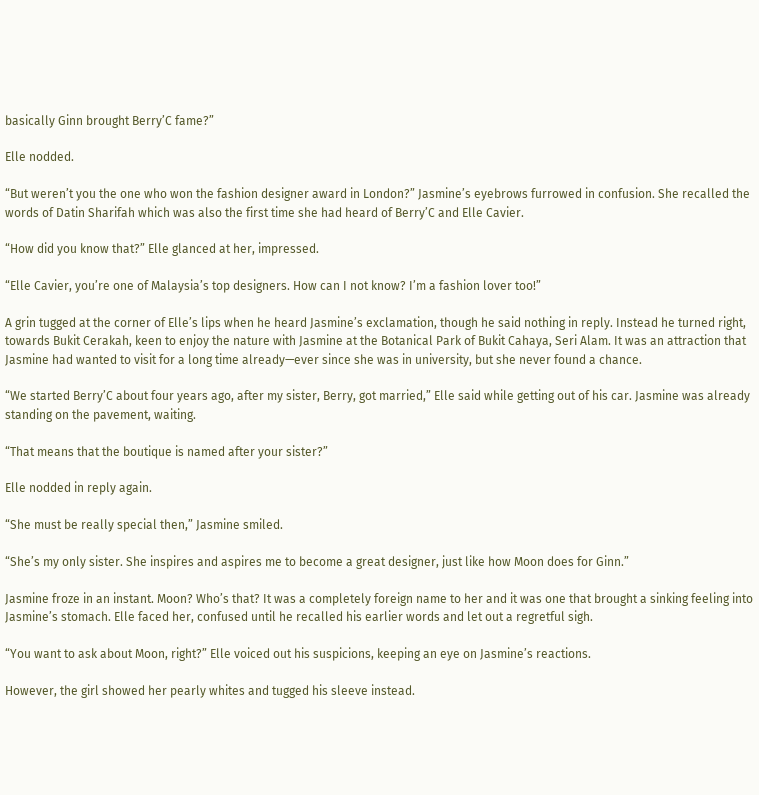basically Ginn brought Berry’C fame?”

Elle nodded.

“But weren’t you the one who won the fashion designer award in London?” Jasmine’s eyebrows furrowed in confusion. She recalled the words of Datin Sharifah which was also the first time she had heard of Berry’C and Elle Cavier.

“How did you know that?” Elle glanced at her, impressed.

“Elle Cavier, you’re one of Malaysia’s top designers. How can I not know? I’m a fashion lover too!”

A grin tugged at the corner of Elle’s lips when he heard Jasmine’s exclamation, though he said nothing in reply. Instead he turned right, towards Bukit Cerakah, keen to enjoy the nature with Jasmine at the Botanical Park of Bukit Cahaya, Seri Alam. It was an attraction that Jasmine had wanted to visit for a long time already—ever since she was in university, but she never found a chance.

“We started Berry’C about four years ago, after my sister, Berry, got married,” Elle said while getting out of his car. Jasmine was already standing on the pavement, waiting.

“That means that the boutique is named after your sister?”

Elle nodded in reply again.

“She must be really special then,” Jasmine smiled.

“She’s my only sister. She inspires and aspires me to become a great designer, just like how Moon does for Ginn.”

Jasmine froze in an instant. Moon? Who’s that? It was a completely foreign name to her and it was one that brought a sinking feeling into Jasmine’s stomach. Elle faced her, confused until he recalled his earlier words and let out a regretful sigh.

“You want to ask about Moon, right?” Elle voiced out his suspicions, keeping an eye on Jasmine’s reactions.

However, the girl showed her pearly whites and tugged his sleeve instead.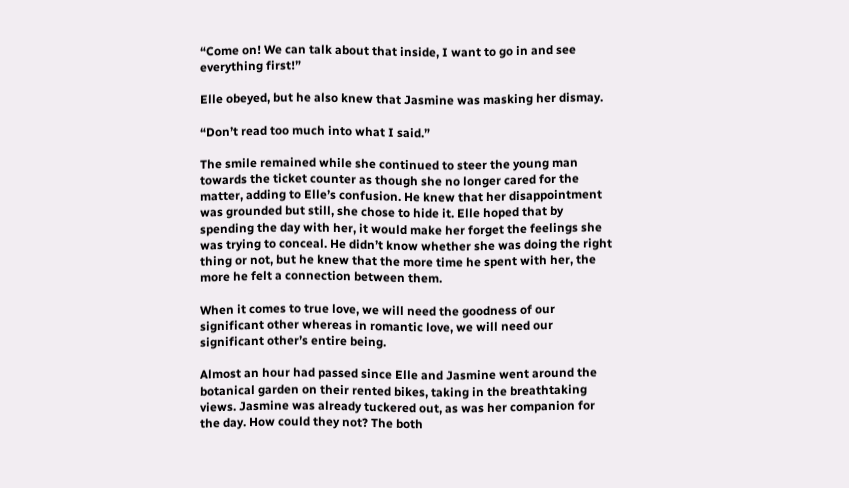“Come on! We can talk about that inside, I want to go in and see everything first!”

Elle obeyed, but he also knew that Jasmine was masking her dismay.

“Don’t read too much into what I said.”

The smile remained while she continued to steer the young man towards the ticket counter as though she no longer cared for the matter, adding to Elle’s confusion. He knew that her disappointment was grounded but still, she chose to hide it. Elle hoped that by spending the day with her, it would make her forget the feelings she was trying to conceal. He didn’t know whether she was doing the right thing or not, but he knew that the more time he spent with her, the more he felt a connection between them.

When it comes to true love, we will need the goodness of our significant other whereas in romantic love, we will need our significant other’s entire being.

Almost an hour had passed since Elle and Jasmine went around the botanical garden on their rented bikes, taking in the breathtaking views. Jasmine was already tuckered out, as was her companion for the day. How could they not? The both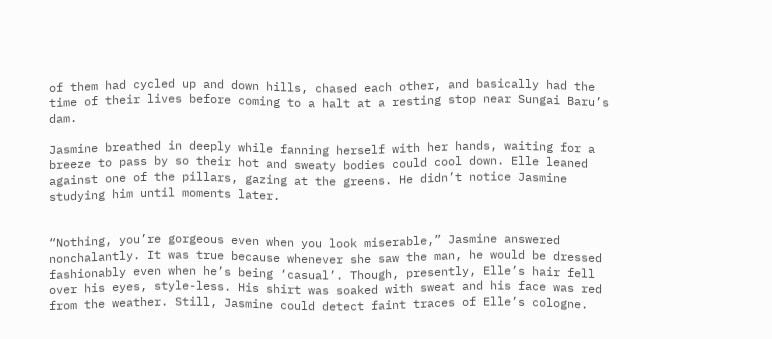of them had cycled up and down hills, chased each other, and basically had the time of their lives before coming to a halt at a resting stop near Sungai Baru’s dam.

Jasmine breathed in deeply while fanning herself with her hands, waiting for a breeze to pass by so their hot and sweaty bodies could cool down. Elle leaned against one of the pillars, gazing at the greens. He didn’t notice Jasmine studying him until moments later.


“Nothing, you’re gorgeous even when you look miserable,” Jasmine answered nonchalantly. It was true because whenever she saw the man, he would be dressed fashionably even when he’s being ‘casual’. Though, presently, Elle’s hair fell over his eyes, style-less. His shirt was soaked with sweat and his face was red from the weather. Still, Jasmine could detect faint traces of Elle’s cologne.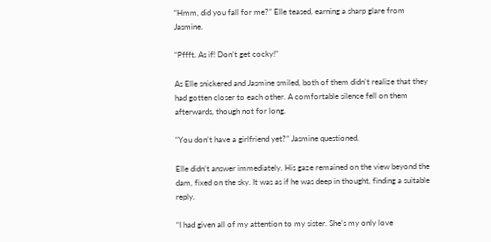“Hmm, did you fall for me?” Elle teased, earning a sharp glare from Jasmine.

“Pffft. As if! Don’t get cocky!”

As Elle snickered and Jasmine smiled, both of them didn’t realize that they had gotten closer to each other. A comfortable silence fell on them afterwards, though not for long.

“You don’t have a girlfriend yet?” Jasmine questioned.

Elle didn’t answer immediately. His gaze remained on the view beyond the dam, fixed on the sky. It was as if he was deep in thought, finding a suitable reply.

“I had given all of my attention to my sister. She’s my only love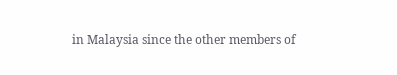in Malaysia since the other members of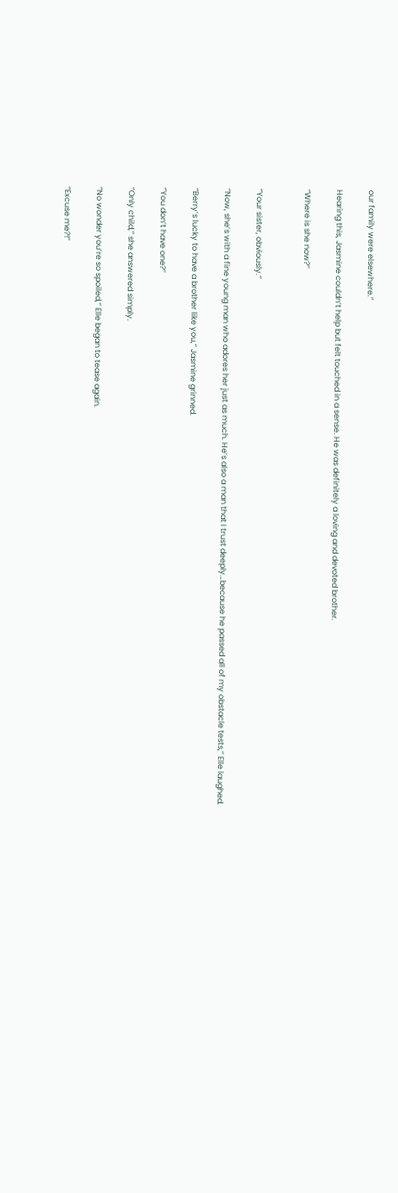our family were elsewhere.”

Hearing this, Jasmine couldn’t help but felt touched in a sense. He was definitely a loving and devoted brother.

“Where is she now?”


“Your sister, obviously.”

“Now, she’s with a fine young man who adores her just as much. He’s also a man that I trust deeply…because he passed all of my obstacle tests,” Elle laughed.

“Berry’s lucky to have a brother like you,” Jasmine grinned.

“You don’t have one?”

“Only child,” she answered simply.

“No wonder you’re so spoiled,” Elle began to tease again.

“Excuse me?!”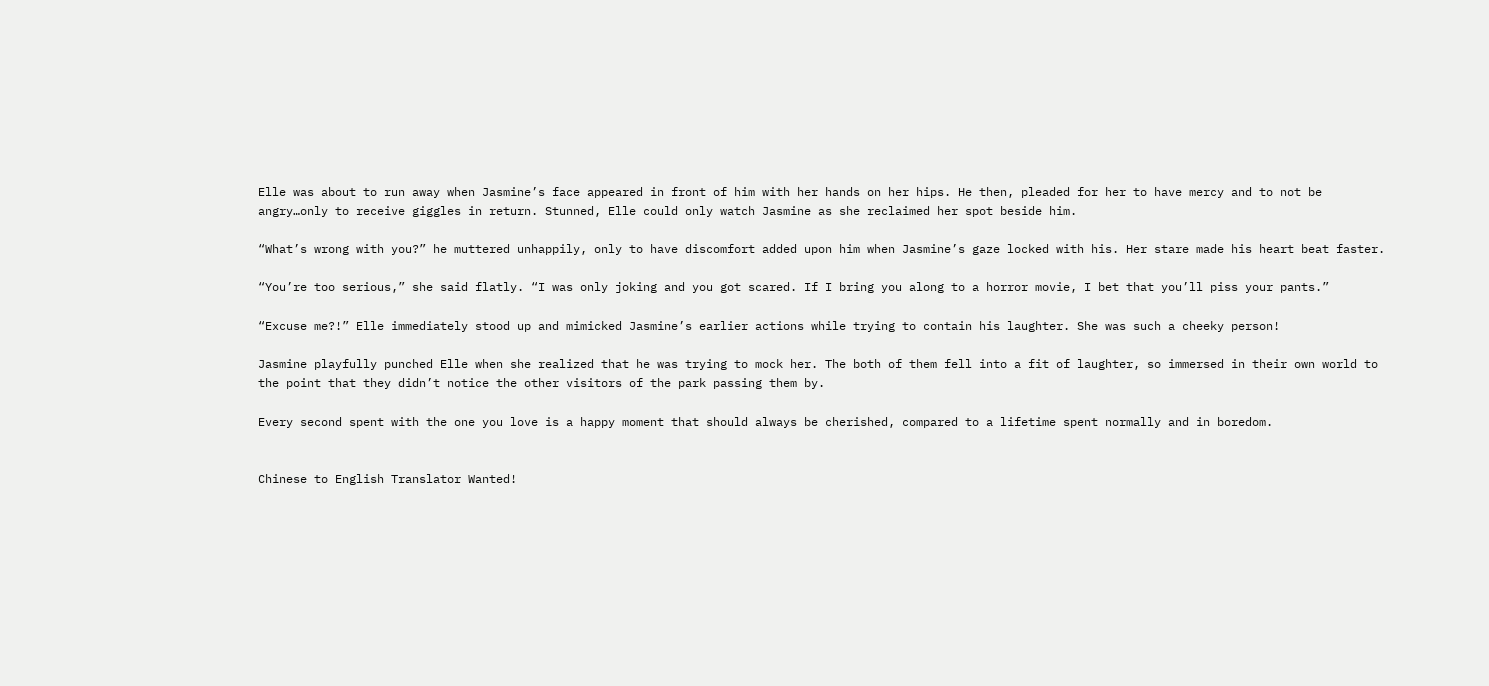Elle was about to run away when Jasmine’s face appeared in front of him with her hands on her hips. He then, pleaded for her to have mercy and to not be angry…only to receive giggles in return. Stunned, Elle could only watch Jasmine as she reclaimed her spot beside him.

“What’s wrong with you?” he muttered unhappily, only to have discomfort added upon him when Jasmine’s gaze locked with his. Her stare made his heart beat faster.

“You’re too serious,” she said flatly. “I was only joking and you got scared. If I bring you along to a horror movie, I bet that you’ll piss your pants.”

“Excuse me?!” Elle immediately stood up and mimicked Jasmine’s earlier actions while trying to contain his laughter. She was such a cheeky person!

Jasmine playfully punched Elle when she realized that he was trying to mock her. The both of them fell into a fit of laughter, so immersed in their own world to the point that they didn’t notice the other visitors of the park passing them by.

Every second spent with the one you love is a happy moment that should always be cherished, compared to a lifetime spent normally and in boredom.


Chinese to English Translator Wanted!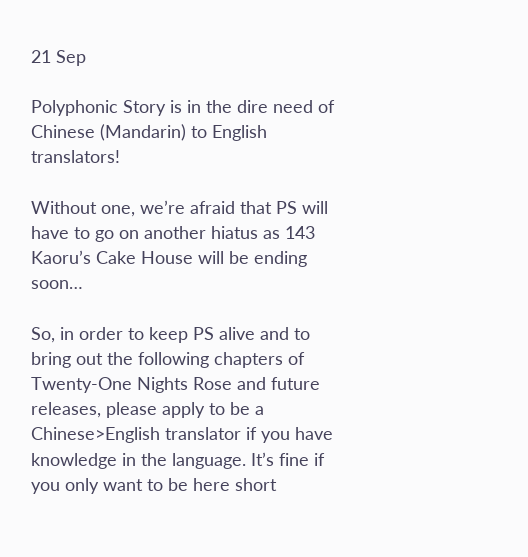21 Sep

Polyphonic Story is in the dire need of Chinese (Mandarin) to English translators!

Without one, we’re afraid that PS will have to go on another hiatus as 143 Kaoru’s Cake House will be ending soon…

So, in order to keep PS alive and to bring out the following chapters of Twenty-One Nights Rose and future releases, please apply to be a Chinese>English translator if you have knowledge in the language. It’s fine if you only want to be here short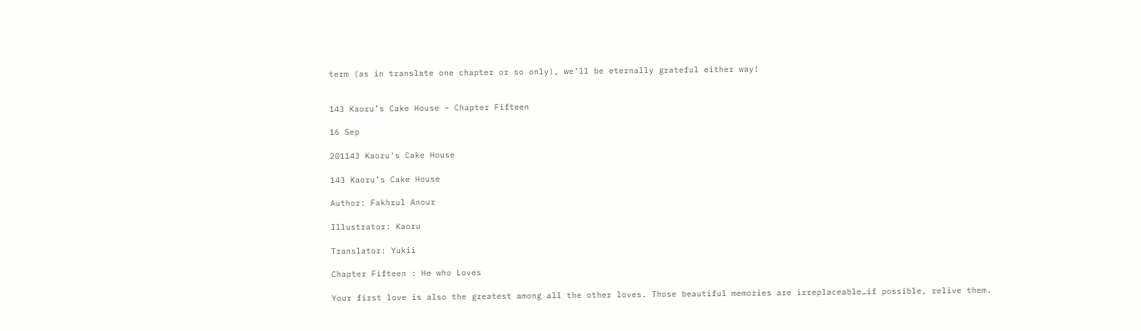term (as in translate one chapter or so only), we’ll be eternally grateful either way!


143 Kaoru’s Cake House – Chapter Fifteen

16 Sep

201143 Kaoru's Cake House

143 Kaoru’s Cake House

Author: Fakhrul Anour

Illustrator: Kaoru

Translator: Yukii

Chapter Fifteen : He who Loves

Your first love is also the greatest among all the other loves. Those beautiful memories are irreplaceable…if possible, relive them.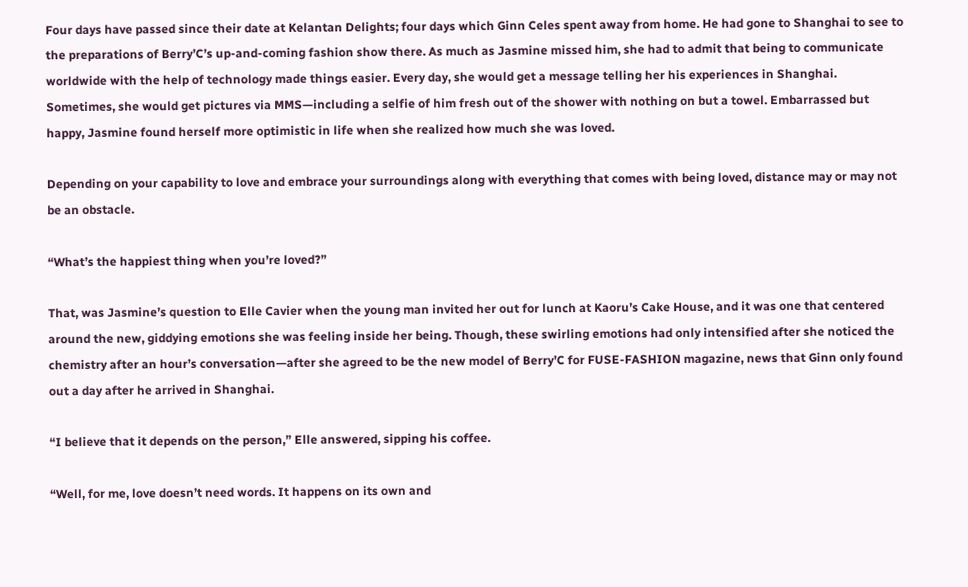Four days have passed since their date at Kelantan Delights; four days which Ginn Celes spent away from home. He had gone to Shanghai to see to the preparations of Berry’C’s up-and-coming fashion show there. As much as Jasmine missed him, she had to admit that being to communicate worldwide with the help of technology made things easier. Every day, she would get a message telling her his experiences in Shanghai. Sometimes, she would get pictures via MMS—including a selfie of him fresh out of the shower with nothing on but a towel. Embarrassed but happy, Jasmine found herself more optimistic in life when she realized how much she was loved.

Depending on your capability to love and embrace your surroundings along with everything that comes with being loved, distance may or may not be an obstacle.

“What’s the happiest thing when you’re loved?”

That, was Jasmine’s question to Elle Cavier when the young man invited her out for lunch at Kaoru’s Cake House, and it was one that centered around the new, giddying emotions she was feeling inside her being. Though, these swirling emotions had only intensified after she noticed the chemistry after an hour’s conversation—after she agreed to be the new model of Berry’C for FUSE-FASHION magazine, news that Ginn only found out a day after he arrived in Shanghai.

“I believe that it depends on the person,” Elle answered, sipping his coffee.

“Well, for me, love doesn’t need words. It happens on its own and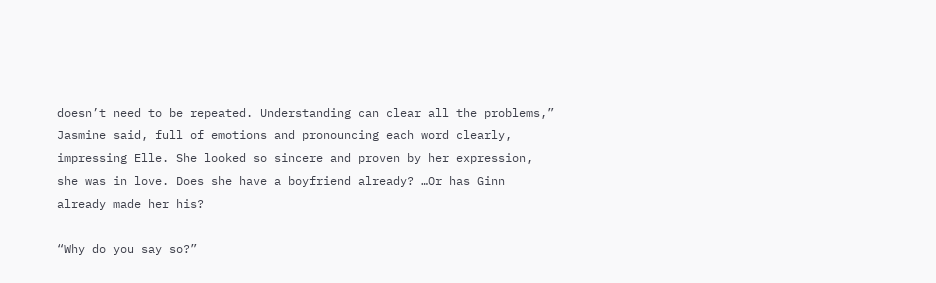doesn’t need to be repeated. Understanding can clear all the problems,” Jasmine said, full of emotions and pronouncing each word clearly, impressing Elle. She looked so sincere and proven by her expression, she was in love. Does she have a boyfriend already? …Or has Ginn already made her his?

“Why do you say so?”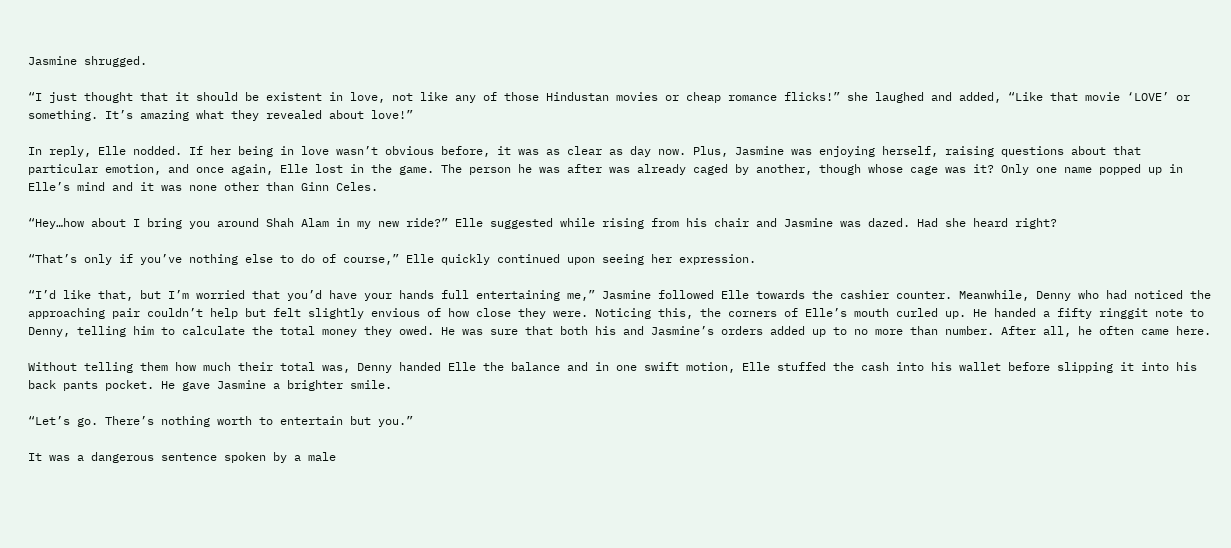Jasmine shrugged.

“I just thought that it should be existent in love, not like any of those Hindustan movies or cheap romance flicks!” she laughed and added, “Like that movie ‘LOVE’ or something. It’s amazing what they revealed about love!”

In reply, Elle nodded. If her being in love wasn’t obvious before, it was as clear as day now. Plus, Jasmine was enjoying herself, raising questions about that particular emotion, and once again, Elle lost in the game. The person he was after was already caged by another, though whose cage was it? Only one name popped up in Elle’s mind and it was none other than Ginn Celes.

“Hey…how about I bring you around Shah Alam in my new ride?” Elle suggested while rising from his chair and Jasmine was dazed. Had she heard right?

“That’s only if you’ve nothing else to do of course,” Elle quickly continued upon seeing her expression.

“I’d like that, but I’m worried that you’d have your hands full entertaining me,” Jasmine followed Elle towards the cashier counter. Meanwhile, Denny who had noticed the approaching pair couldn’t help but felt slightly envious of how close they were. Noticing this, the corners of Elle’s mouth curled up. He handed a fifty ringgit note to Denny, telling him to calculate the total money they owed. He was sure that both his and Jasmine’s orders added up to no more than number. After all, he often came here.

Without telling them how much their total was, Denny handed Elle the balance and in one swift motion, Elle stuffed the cash into his wallet before slipping it into his back pants pocket. He gave Jasmine a brighter smile.

“Let’s go. There’s nothing worth to entertain but you.”

It was a dangerous sentence spoken by a male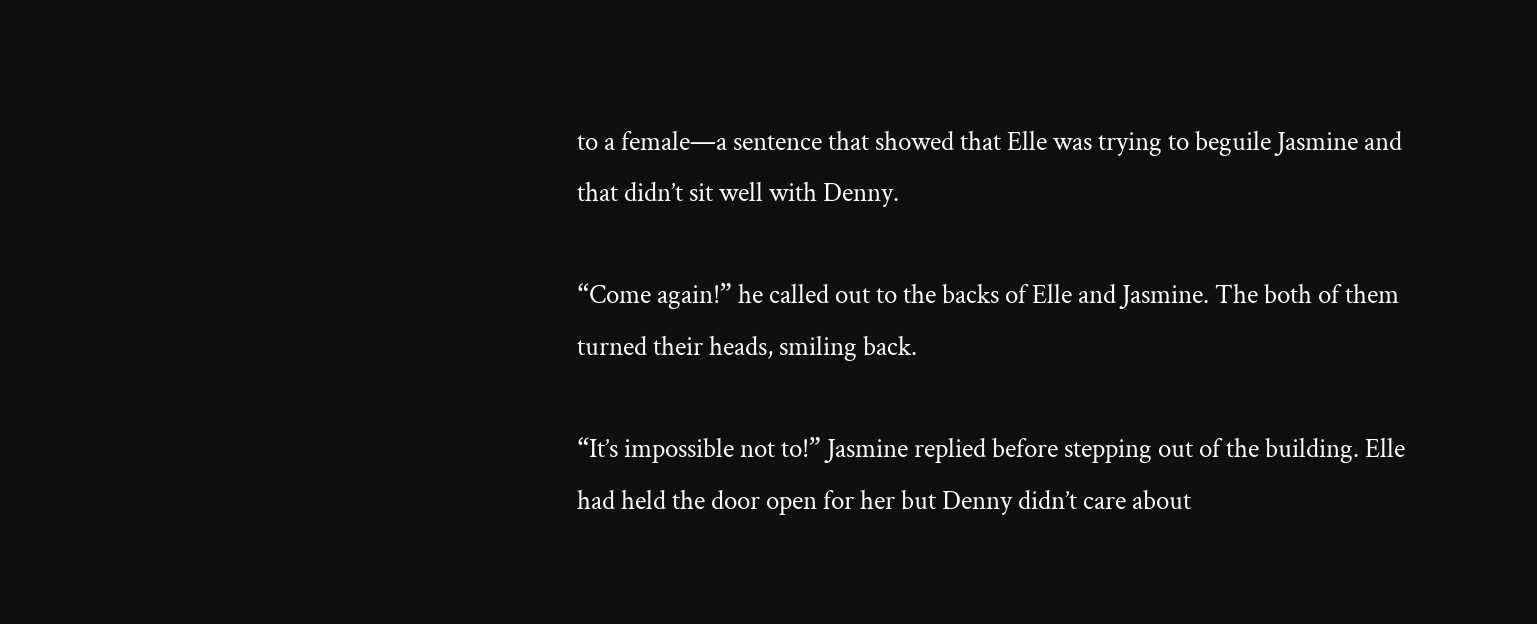to a female—a sentence that showed that Elle was trying to beguile Jasmine and that didn’t sit well with Denny.

“Come again!” he called out to the backs of Elle and Jasmine. The both of them turned their heads, smiling back.

“It’s impossible not to!” Jasmine replied before stepping out of the building. Elle had held the door open for her but Denny didn’t care about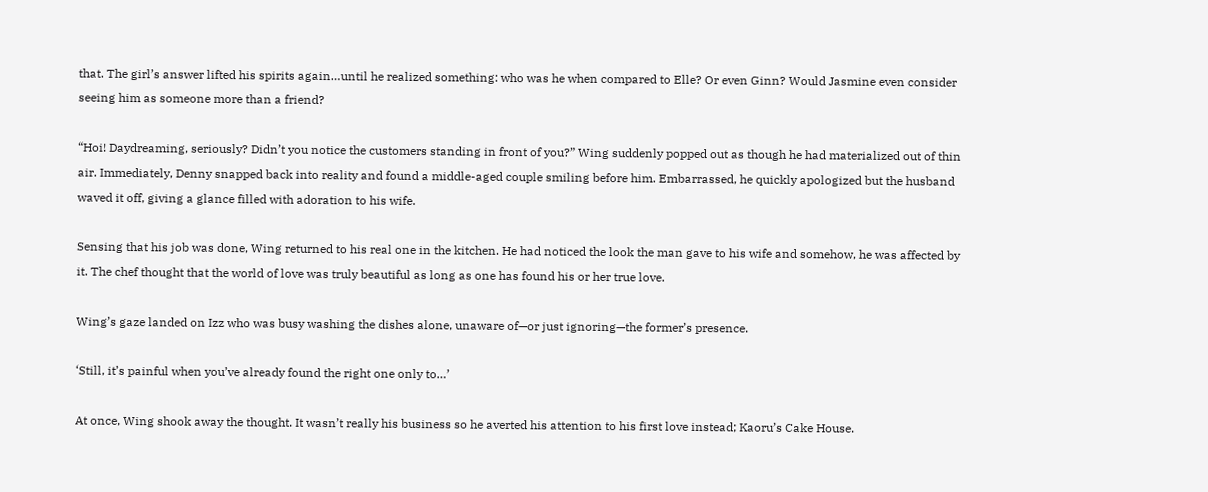that. The girl’s answer lifted his spirits again…until he realized something: who was he when compared to Elle? Or even Ginn? Would Jasmine even consider seeing him as someone more than a friend?

“Hoi! Daydreaming, seriously? Didn’t you notice the customers standing in front of you?” Wing suddenly popped out as though he had materialized out of thin air. Immediately, Denny snapped back into reality and found a middle-aged couple smiling before him. Embarrassed, he quickly apologized but the husband waved it off, giving a glance filled with adoration to his wife.

Sensing that his job was done, Wing returned to his real one in the kitchen. He had noticed the look the man gave to his wife and somehow, he was affected by it. The chef thought that the world of love was truly beautiful as long as one has found his or her true love.

Wing’s gaze landed on Izz who was busy washing the dishes alone, unaware of—or just ignoring—the former’s presence.

‘Still, it’s painful when you’ve already found the right one only to…’

At once, Wing shook away the thought. It wasn’t really his business so he averted his attention to his first love instead; Kaoru’s Cake House.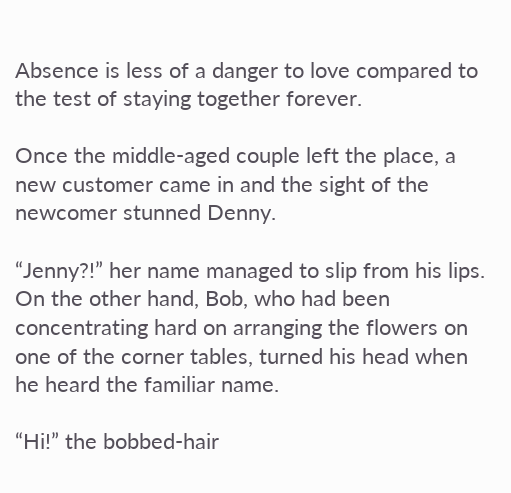Absence is less of a danger to love compared to the test of staying together forever.

Once the middle-aged couple left the place, a new customer came in and the sight of the newcomer stunned Denny.

“Jenny?!” her name managed to slip from his lips. On the other hand, Bob, who had been concentrating hard on arranging the flowers on one of the corner tables, turned his head when he heard the familiar name.

“Hi!” the bobbed-hair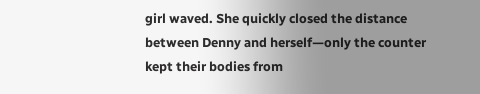girl waved. She quickly closed the distance between Denny and herself—only the counter kept their bodies from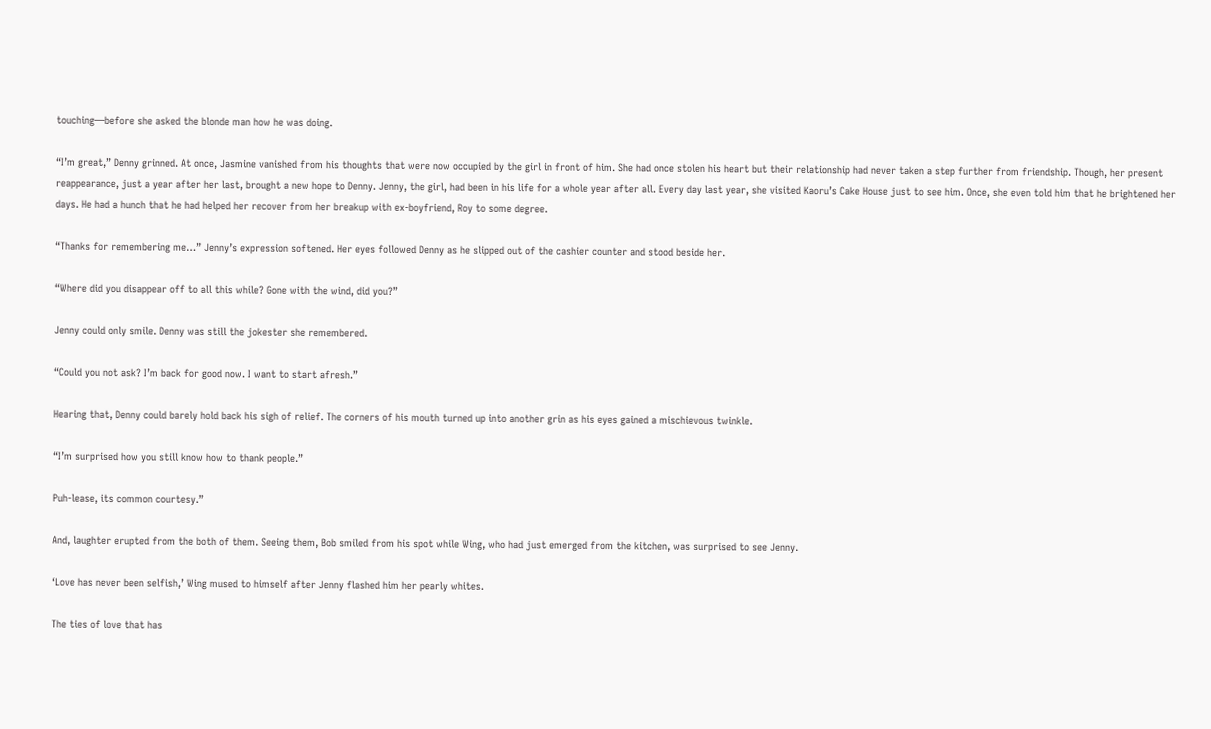touching—before she asked the blonde man how he was doing.

“I’m great,” Denny grinned. At once, Jasmine vanished from his thoughts that were now occupied by the girl in front of him. She had once stolen his heart but their relationship had never taken a step further from friendship. Though, her present reappearance, just a year after her last, brought a new hope to Denny. Jenny, the girl, had been in his life for a whole year after all. Every day last year, she visited Kaoru’s Cake House just to see him. Once, she even told him that he brightened her days. He had a hunch that he had helped her recover from her breakup with ex-boyfriend, Roy to some degree.

“Thanks for remembering me…” Jenny’s expression softened. Her eyes followed Denny as he slipped out of the cashier counter and stood beside her.

“Where did you disappear off to all this while? Gone with the wind, did you?”

Jenny could only smile. Denny was still the jokester she remembered.

“Could you not ask? I’m back for good now. I want to start afresh.”

Hearing that, Denny could barely hold back his sigh of relief. The corners of his mouth turned up into another grin as his eyes gained a mischievous twinkle.

“I’m surprised how you still know how to thank people.”

Puh-lease, its common courtesy.”

And, laughter erupted from the both of them. Seeing them, Bob smiled from his spot while Wing, who had just emerged from the kitchen, was surprised to see Jenny.

‘Love has never been selfish,’ Wing mused to himself after Jenny flashed him her pearly whites.

The ties of love that has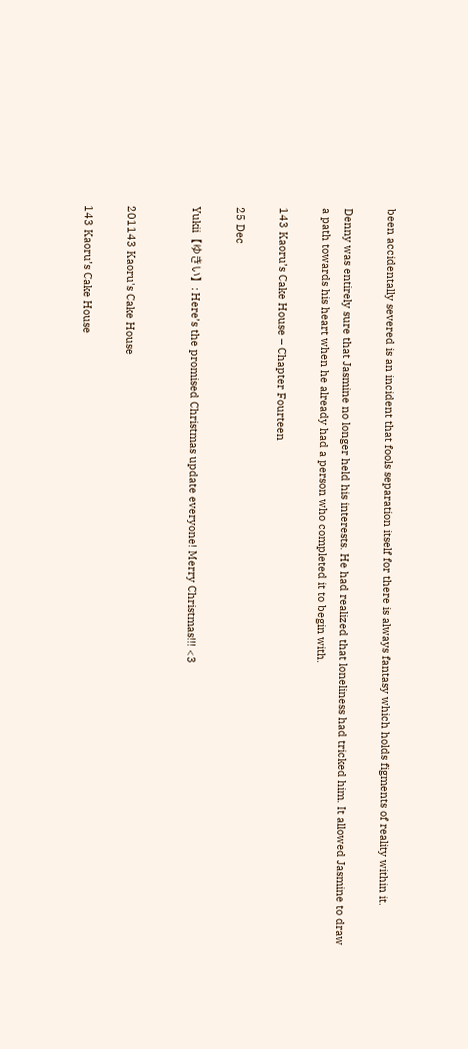been accidentally severed is an incident that fools separation itself for there is always fantasy which holds figments of reality within it.

Denny was entirely sure that Jasmine no longer held his interests. He had realized that loneliness had tricked him. It allowed Jasmine to draw a path towards his heart when he already had a person who completed it to begin with.

143 Kaoru’s Cake House – Chapter Fourteen

25 Dec

Yukii【ゆきい】: Here’s the promised Christmas update everyone! Merry Christmas!!! <3


201143 Kaoru's Cake House

143 Kaoru’s Cake House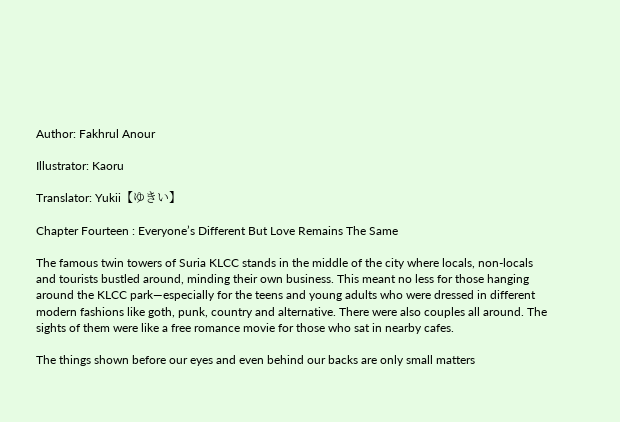Author: Fakhrul Anour

Illustrator: Kaoru

Translator: Yukii【ゆきい】

Chapter Fourteen : Everyone’s Different But Love Remains The Same

The famous twin towers of Suria KLCC stands in the middle of the city where locals, non-locals and tourists bustled around, minding their own business. This meant no less for those hanging around the KLCC park—especially for the teens and young adults who were dressed in different modern fashions like goth, punk, country and alternative. There were also couples all around. The sights of them were like a free romance movie for those who sat in nearby cafes.

The things shown before our eyes and even behind our backs are only small matters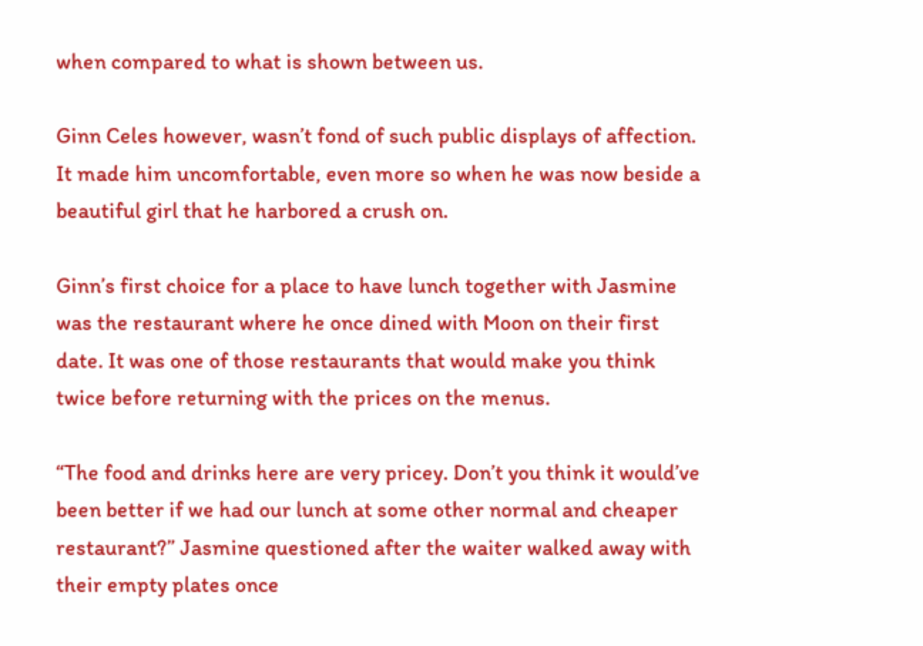when compared to what is shown between us.

Ginn Celes however, wasn’t fond of such public displays of affection. It made him uncomfortable, even more so when he was now beside a beautiful girl that he harbored a crush on.

Ginn’s first choice for a place to have lunch together with Jasmine was the restaurant where he once dined with Moon on their first date. It was one of those restaurants that would make you think twice before returning with the prices on the menus.

“The food and drinks here are very pricey. Don’t you think it would’ve been better if we had our lunch at some other normal and cheaper restaurant?” Jasmine questioned after the waiter walked away with their empty plates once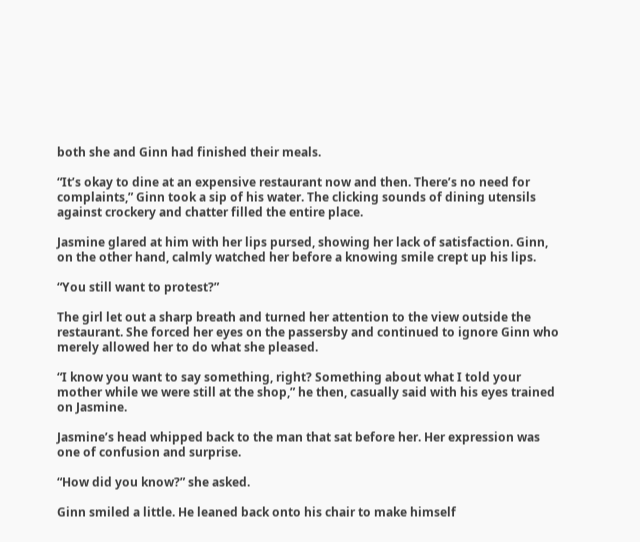both she and Ginn had finished their meals.

“It’s okay to dine at an expensive restaurant now and then. There’s no need for complaints,” Ginn took a sip of his water. The clicking sounds of dining utensils against crockery and chatter filled the entire place.

Jasmine glared at him with her lips pursed, showing her lack of satisfaction. Ginn, on the other hand, calmly watched her before a knowing smile crept up his lips.

“You still want to protest?”

The girl let out a sharp breath and turned her attention to the view outside the restaurant. She forced her eyes on the passersby and continued to ignore Ginn who merely allowed her to do what she pleased.

“I know you want to say something, right? Something about what I told your mother while we were still at the shop,” he then, casually said with his eyes trained on Jasmine.

Jasmine’s head whipped back to the man that sat before her. Her expression was one of confusion and surprise.

“How did you know?” she asked.

Ginn smiled a little. He leaned back onto his chair to make himself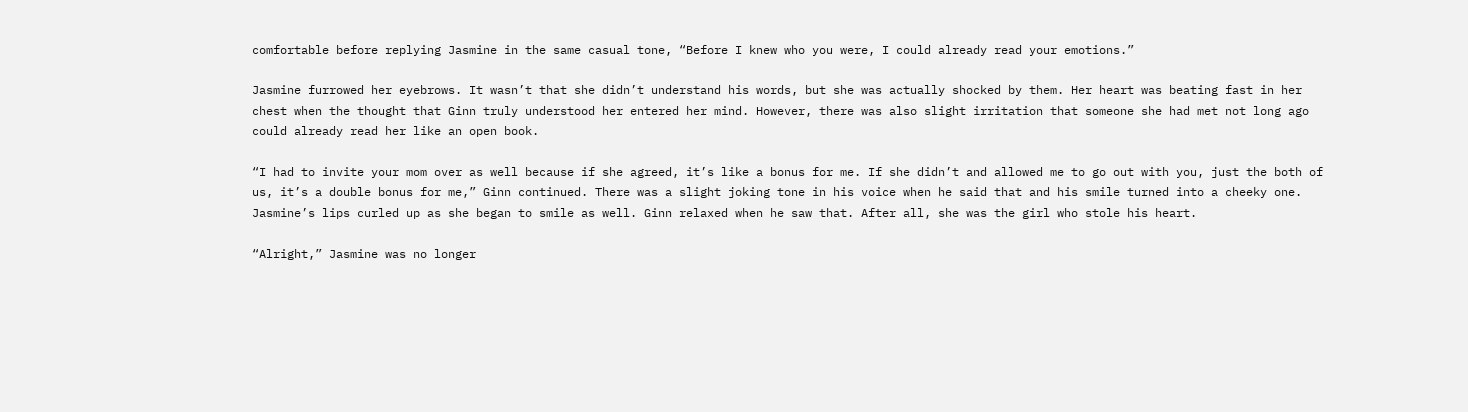comfortable before replying Jasmine in the same casual tone, “Before I knew who you were, I could already read your emotions.”

Jasmine furrowed her eyebrows. It wasn’t that she didn’t understand his words, but she was actually shocked by them. Her heart was beating fast in her chest when the thought that Ginn truly understood her entered her mind. However, there was also slight irritation that someone she had met not long ago could already read her like an open book.

“I had to invite your mom over as well because if she agreed, it’s like a bonus for me. If she didn’t and allowed me to go out with you, just the both of us, it’s a double bonus for me,” Ginn continued. There was a slight joking tone in his voice when he said that and his smile turned into a cheeky one. Jasmine’s lips curled up as she began to smile as well. Ginn relaxed when he saw that. After all, she was the girl who stole his heart.

“Alright,” Jasmine was no longer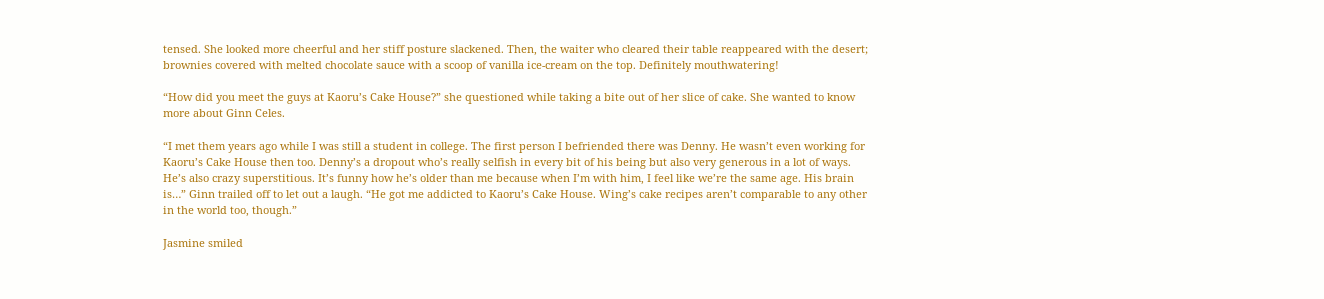tensed. She looked more cheerful and her stiff posture slackened. Then, the waiter who cleared their table reappeared with the desert; brownies covered with melted chocolate sauce with a scoop of vanilla ice-cream on the top. Definitely mouthwatering!

“How did you meet the guys at Kaoru’s Cake House?” she questioned while taking a bite out of her slice of cake. She wanted to know more about Ginn Celes.

“I met them years ago while I was still a student in college. The first person I befriended there was Denny. He wasn’t even working for Kaoru’s Cake House then too. Denny’s a dropout who’s really selfish in every bit of his being but also very generous in a lot of ways. He’s also crazy superstitious. It’s funny how he’s older than me because when I’m with him, I feel like we’re the same age. His brain is…” Ginn trailed off to let out a laugh. “He got me addicted to Kaoru’s Cake House. Wing’s cake recipes aren’t comparable to any other in the world too, though.”

Jasmine smiled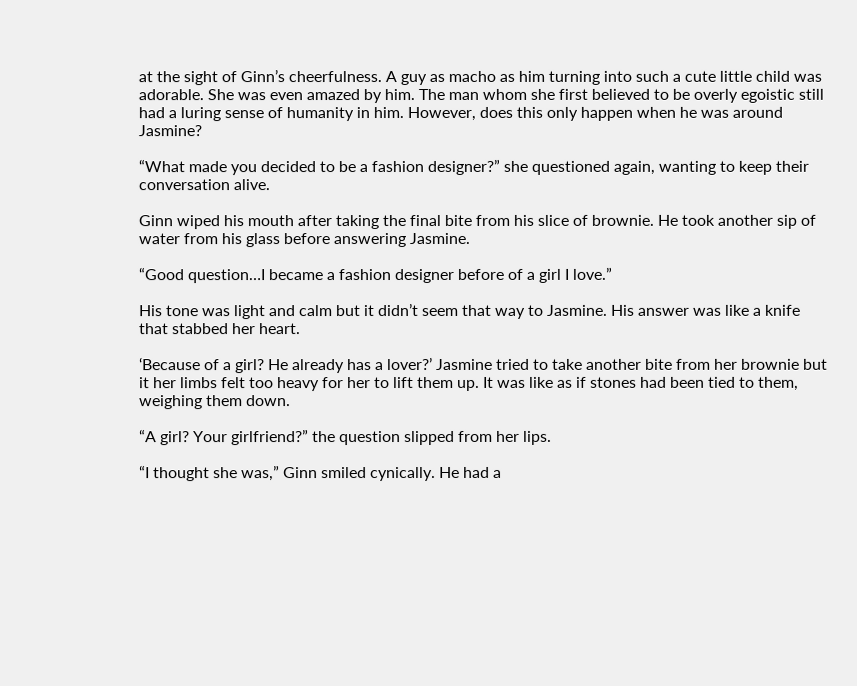at the sight of Ginn’s cheerfulness. A guy as macho as him turning into such a cute little child was adorable. She was even amazed by him. The man whom she first believed to be overly egoistic still had a luring sense of humanity in him. However, does this only happen when he was around Jasmine?

“What made you decided to be a fashion designer?” she questioned again, wanting to keep their conversation alive.

Ginn wiped his mouth after taking the final bite from his slice of brownie. He took another sip of water from his glass before answering Jasmine.

“Good question…I became a fashion designer before of a girl I love.”

His tone was light and calm but it didn’t seem that way to Jasmine. His answer was like a knife that stabbed her heart.

‘Because of a girl? He already has a lover?’ Jasmine tried to take another bite from her brownie but it her limbs felt too heavy for her to lift them up. It was like as if stones had been tied to them, weighing them down.

“A girl? Your girlfriend?” the question slipped from her lips.

“I thought she was,” Ginn smiled cynically. He had a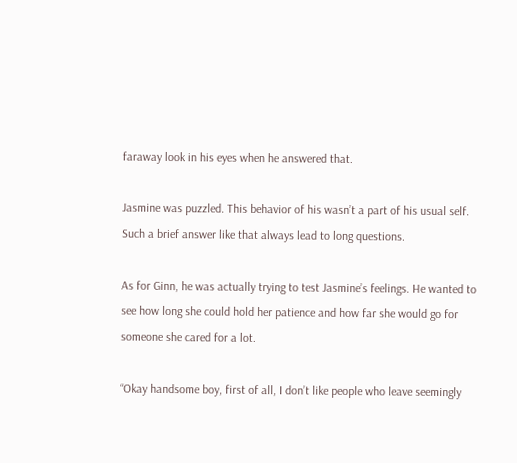faraway look in his eyes when he answered that.

Jasmine was puzzled. This behavior of his wasn’t a part of his usual self. Such a brief answer like that always lead to long questions.

As for Ginn, he was actually trying to test Jasmine’s feelings. He wanted to see how long she could hold her patience and how far she would go for someone she cared for a lot.

“Okay handsome boy, first of all, I don’t like people who leave seemingly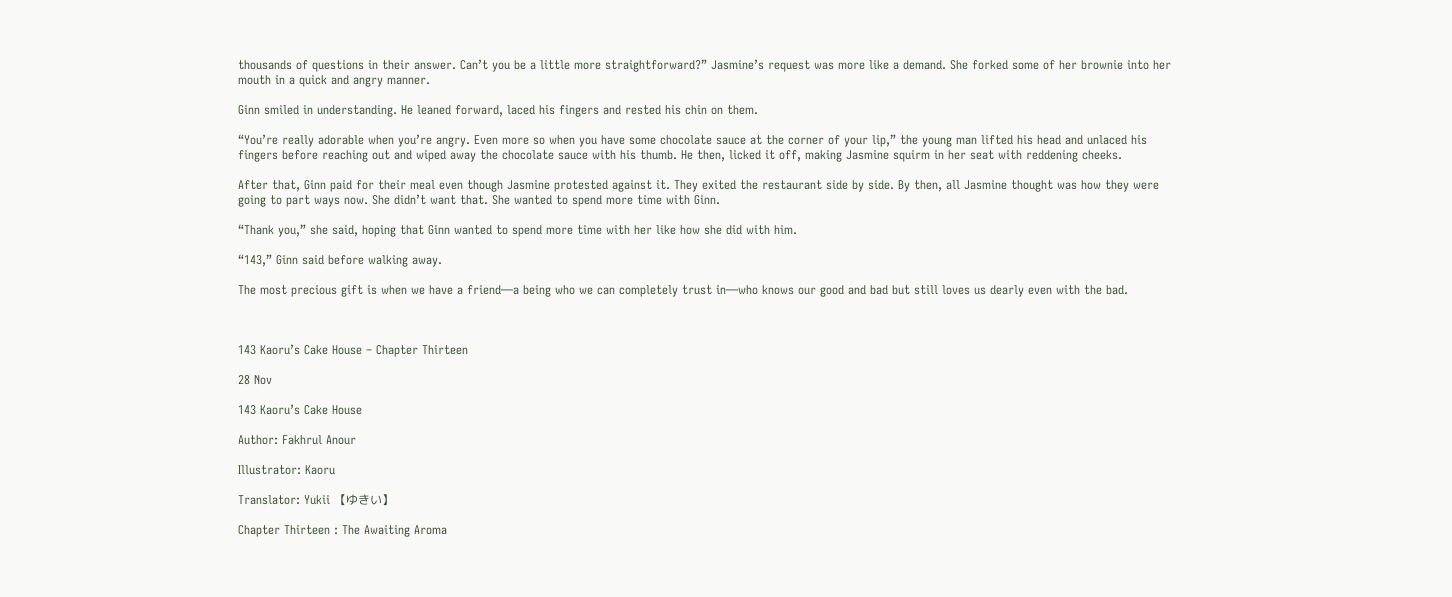thousands of questions in their answer. Can’t you be a little more straightforward?” Jasmine’s request was more like a demand. She forked some of her brownie into her mouth in a quick and angry manner.

Ginn smiled in understanding. He leaned forward, laced his fingers and rested his chin on them.

“You’re really adorable when you’re angry. Even more so when you have some chocolate sauce at the corner of your lip,” the young man lifted his head and unlaced his fingers before reaching out and wiped away the chocolate sauce with his thumb. He then, licked it off, making Jasmine squirm in her seat with reddening cheeks.

After that, Ginn paid for their meal even though Jasmine protested against it. They exited the restaurant side by side. By then, all Jasmine thought was how they were going to part ways now. She didn’t want that. She wanted to spend more time with Ginn.

“Thank you,” she said, hoping that Ginn wanted to spend more time with her like how she did with him.

“143,” Ginn said before walking away.

The most precious gift is when we have a friend—a being who we can completely trust in—who knows our good and bad but still loves us dearly even with the bad.



143 Kaoru’s Cake House – Chapter Thirteen

28 Nov

143 Kaoru’s Cake House

Author: Fakhrul Anour

Illustrator: Kaoru

Translator: Yukii 【ゆきい】

Chapter Thirteen : The Awaiting Aroma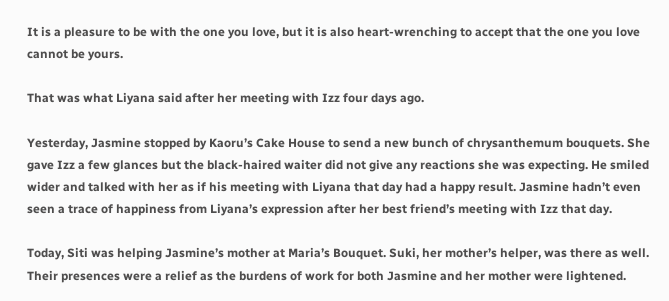It is a pleasure to be with the one you love, but it is also heart-wrenching to accept that the one you love cannot be yours.

That was what Liyana said after her meeting with Izz four days ago.

Yesterday, Jasmine stopped by Kaoru’s Cake House to send a new bunch of chrysanthemum bouquets. She gave Izz a few glances but the black-haired waiter did not give any reactions she was expecting. He smiled wider and talked with her as if his meeting with Liyana that day had a happy result. Jasmine hadn’t even seen a trace of happiness from Liyana’s expression after her best friend’s meeting with Izz that day.

Today, Siti was helping Jasmine’s mother at Maria’s Bouquet. Suki, her mother’s helper, was there as well. Their presences were a relief as the burdens of work for both Jasmine and her mother were lightened.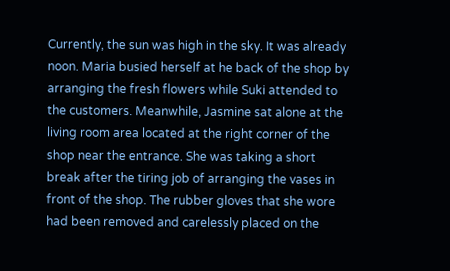Currently, the sun was high in the sky. It was already noon. Maria busied herself at he back of the shop by arranging the fresh flowers while Suki attended to the customers. Meanwhile, Jasmine sat alone at the living room area located at the right corner of the shop near the entrance. She was taking a short break after the tiring job of arranging the vases in front of the shop. The rubber gloves that she wore had been removed and carelessly placed on the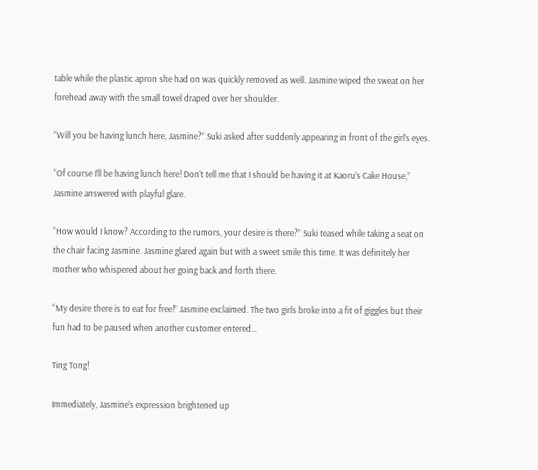table while the plastic apron she had on was quickly removed as well. Jasmine wiped the sweat on her forehead away with the small towel draped over her shoulder.

“Will you be having lunch here, Jasmine?” Suki asked after suddenly appearing in front of the girl’s eyes.

“Of course I’ll be having lunch here! Don’t tell me that I should be having it at Kaoru’s Cake House,” Jasmine answered with playful glare.

“How would I know? According to the rumors, your desire is there?” Suki teased while taking a seat on the chair facing Jasmine. Jasmine glared again but with a sweet smile this time. It was definitely her mother who whispered about her going back and forth there.

“My desire there is to eat for free!” Jasmine exclaimed. The two girls broke into a fit of giggles but their fun had to be paused when another customer entered…

Ting Tong!

Immediately, Jasmine’s expression brightened up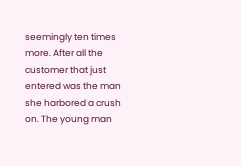seemingly ten times more. After all the customer that just entered was the man she harbored a crush on. The young man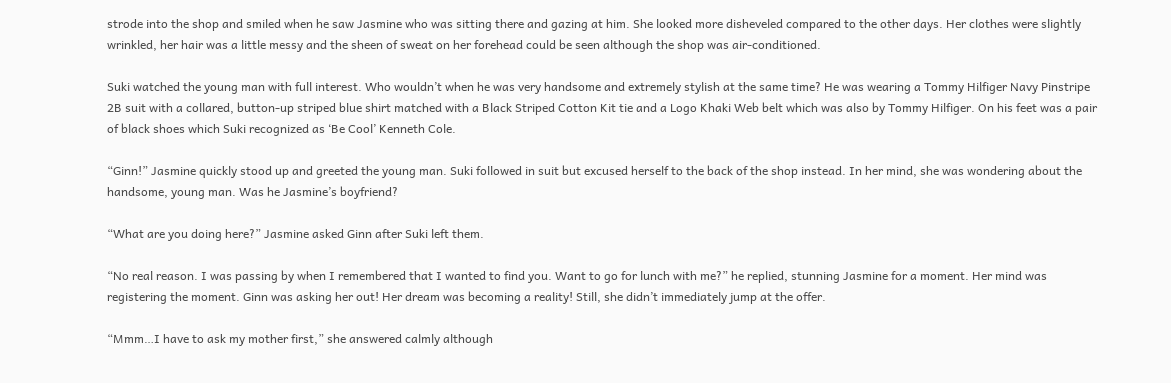strode into the shop and smiled when he saw Jasmine who was sitting there and gazing at him. She looked more disheveled compared to the other days. Her clothes were slightly wrinkled, her hair was a little messy and the sheen of sweat on her forehead could be seen although the shop was air-conditioned.

Suki watched the young man with full interest. Who wouldn’t when he was very handsome and extremely stylish at the same time? He was wearing a Tommy Hilfiger Navy Pinstripe 2B suit with a collared, button-up striped blue shirt matched with a Black Striped Cotton Kit tie and a Logo Khaki Web belt which was also by Tommy Hilfiger. On his feet was a pair of black shoes which Suki recognized as ‘Be Cool’ Kenneth Cole.

“Ginn!” Jasmine quickly stood up and greeted the young man. Suki followed in suit but excused herself to the back of the shop instead. In her mind, she was wondering about the handsome, young man. Was he Jasmine’s boyfriend?

“What are you doing here?” Jasmine asked Ginn after Suki left them.

“No real reason. I was passing by when I remembered that I wanted to find you. Want to go for lunch with me?” he replied, stunning Jasmine for a moment. Her mind was registering the moment. Ginn was asking her out! Her dream was becoming a reality! Still, she didn’t immediately jump at the offer.

“Mmm…I have to ask my mother first,” she answered calmly although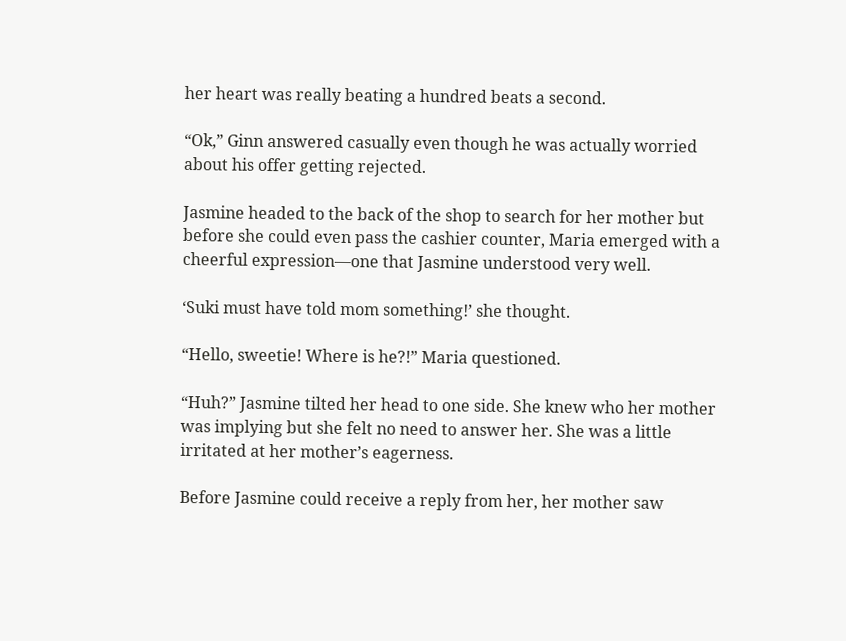her heart was really beating a hundred beats a second.

“Ok,” Ginn answered casually even though he was actually worried about his offer getting rejected.

Jasmine headed to the back of the shop to search for her mother but before she could even pass the cashier counter, Maria emerged with a cheerful expression—one that Jasmine understood very well.

‘Suki must have told mom something!’ she thought.

“Hello, sweetie! Where is he?!” Maria questioned.

“Huh?” Jasmine tilted her head to one side. She knew who her mother was implying but she felt no need to answer her. She was a little irritated at her mother’s eagerness.

Before Jasmine could receive a reply from her, her mother saw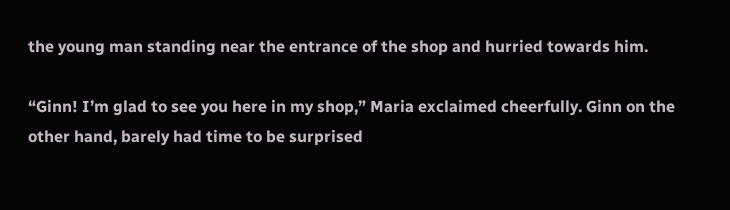the young man standing near the entrance of the shop and hurried towards him.

“Ginn! I’m glad to see you here in my shop,” Maria exclaimed cheerfully. Ginn on the other hand, barely had time to be surprised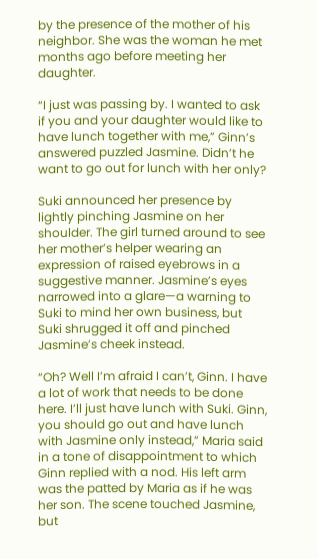by the presence of the mother of his neighbor. She was the woman he met months ago before meeting her daughter.

“I just was passing by. I wanted to ask if you and your daughter would like to have lunch together with me,” Ginn’s answered puzzled Jasmine. Didn’t he want to go out for lunch with her only?

Suki announced her presence by lightly pinching Jasmine on her shoulder. The girl turned around to see her mother’s helper wearing an expression of raised eyebrows in a suggestive manner. Jasmine’s eyes narrowed into a glare—a warning to Suki to mind her own business, but Suki shrugged it off and pinched Jasmine’s cheek instead.

“Oh? Well I’m afraid I can’t, Ginn. I have a lot of work that needs to be done here. I’ll just have lunch with Suki. Ginn, you should go out and have lunch with Jasmine only instead,” Maria said in a tone of disappointment to which Ginn replied with a nod. His left arm was the patted by Maria as if he was her son. The scene touched Jasmine, but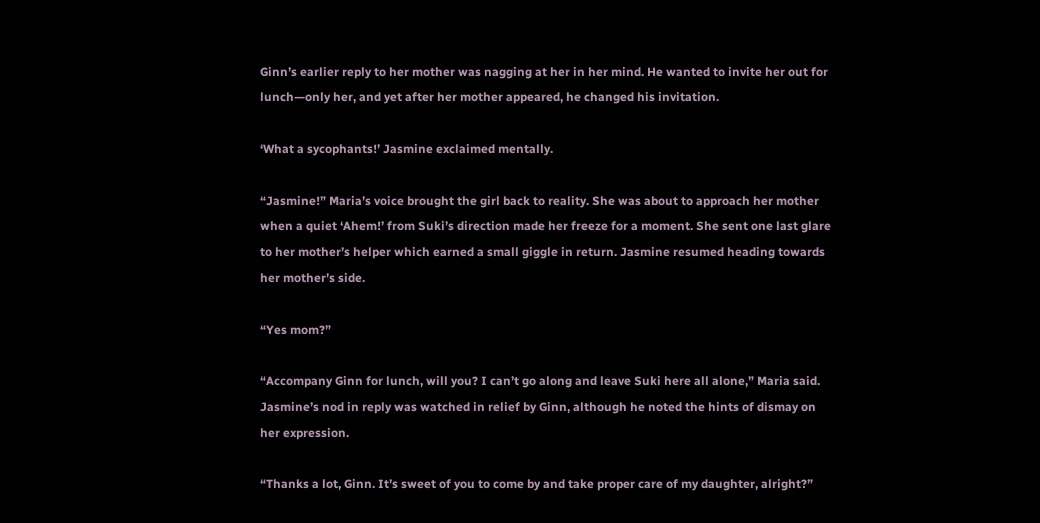Ginn’s earlier reply to her mother was nagging at her in her mind. He wanted to invite her out for lunch—only her, and yet after her mother appeared, he changed his invitation.

‘What a sycophants!’ Jasmine exclaimed mentally.

“Jasmine!” Maria’s voice brought the girl back to reality. She was about to approach her mother when a quiet ‘Ahem!’ from Suki’s direction made her freeze for a moment. She sent one last glare to her mother’s helper which earned a small giggle in return. Jasmine resumed heading towards her mother’s side.

“Yes mom?”

“Accompany Ginn for lunch, will you? I can’t go along and leave Suki here all alone,” Maria said. Jasmine’s nod in reply was watched in relief by Ginn, although he noted the hints of dismay on her expression.

“Thanks a lot, Ginn. It’s sweet of you to come by and take proper care of my daughter, alright?”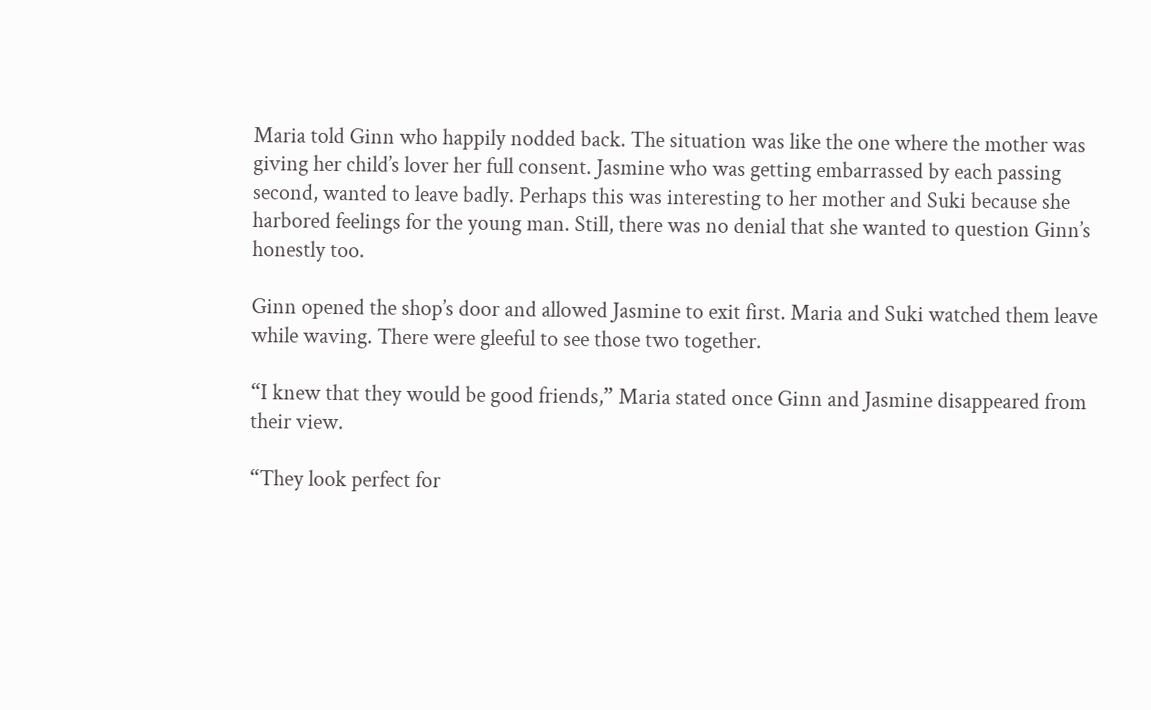Maria told Ginn who happily nodded back. The situation was like the one where the mother was giving her child’s lover her full consent. Jasmine who was getting embarrassed by each passing second, wanted to leave badly. Perhaps this was interesting to her mother and Suki because she harbored feelings for the young man. Still, there was no denial that she wanted to question Ginn’s honestly too.

Ginn opened the shop’s door and allowed Jasmine to exit first. Maria and Suki watched them leave while waving. There were gleeful to see those two together.

“I knew that they would be good friends,” Maria stated once Ginn and Jasmine disappeared from their view.

“They look perfect for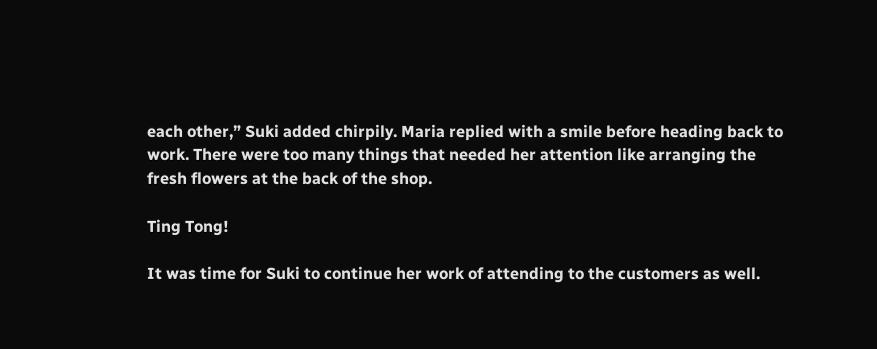each other,” Suki added chirpily. Maria replied with a smile before heading back to work. There were too many things that needed her attention like arranging the fresh flowers at the back of the shop.

Ting Tong!

It was time for Suki to continue her work of attending to the customers as well.